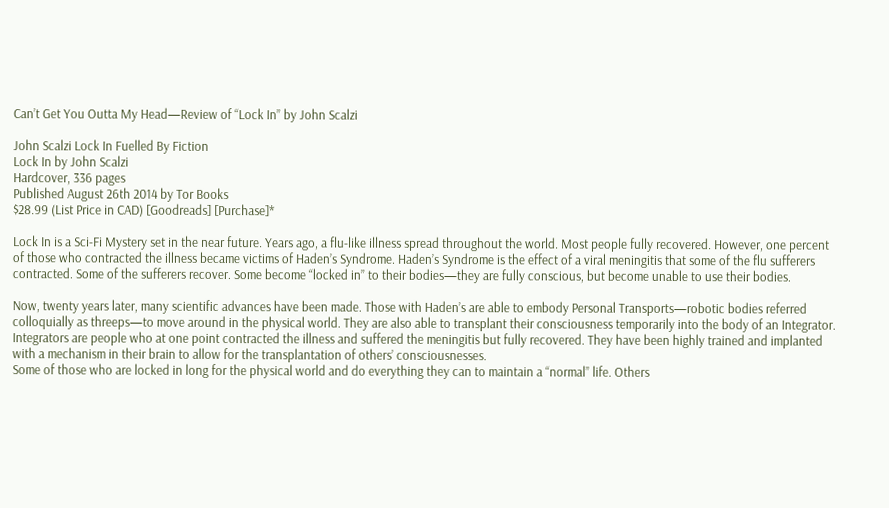Can’t Get You Outta My Head—Review of “Lock In” by John Scalzi

John Scalzi Lock In Fuelled By Fiction
Lock In by John Scalzi
Hardcover, 336 pages
Published August 26th 2014 by Tor Books
$28.99 (List Price in CAD) [Goodreads] [Purchase]*

Lock In is a Sci-Fi Mystery set in the near future. Years ago, a flu-like illness spread throughout the world. Most people fully recovered. However, one percent of those who contracted the illness became victims of Haden’s Syndrome. Haden’s Syndrome is the effect of a viral meningitis that some of the flu sufferers contracted. Some of the sufferers recover. Some become “locked in” to their bodies—they are fully conscious, but become unable to use their bodies.

Now, twenty years later, many scientific advances have been made. Those with Haden’s are able to embody Personal Transports—robotic bodies referred colloquially as threeps—to move around in the physical world. They are also able to transplant their consciousness temporarily into the body of an Integrator. Integrators are people who at one point contracted the illness and suffered the meningitis but fully recovered. They have been highly trained and implanted with a mechanism in their brain to allow for the transplantation of others’ consciousnesses.
Some of those who are locked in long for the physical world and do everything they can to maintain a “normal” life. Others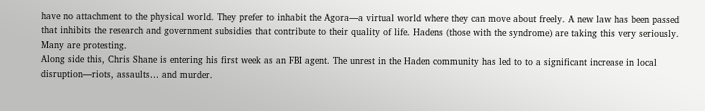have no attachment to the physical world. They prefer to inhabit the Agora—a virtual world where they can move about freely. A new law has been passed that inhibits the research and government subsidies that contribute to their quality of life. Hadens (those with the syndrome) are taking this very seriously. Many are protesting.
Along side this, Chris Shane is entering his first week as an FBI agent. The unrest in the Haden community has led to to a significant increase in local disruption—riots, assaults… and murder.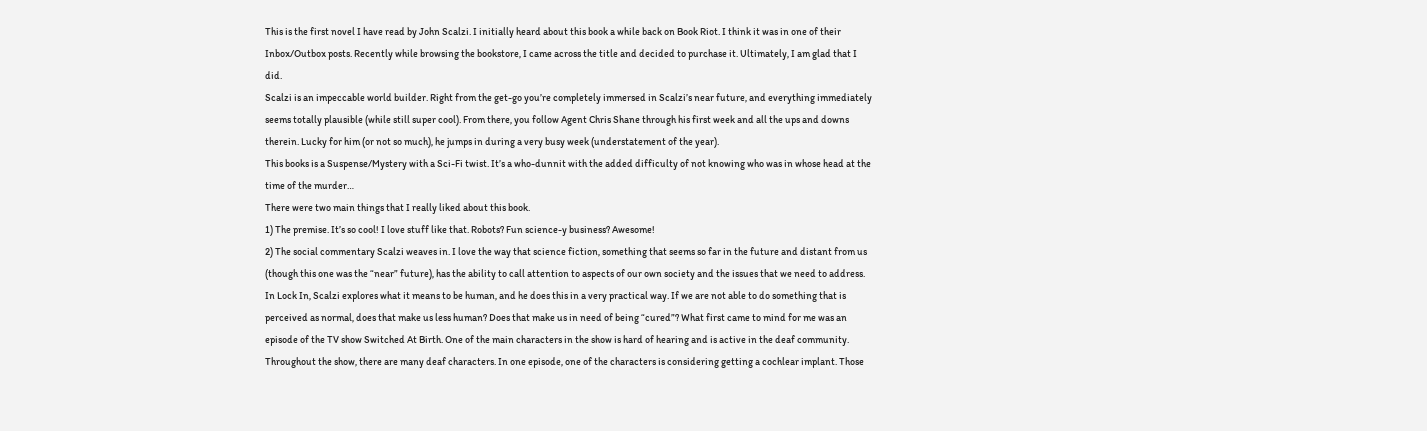This is the first novel I have read by John Scalzi. I initially heard about this book a while back on Book Riot. I think it was in one of their Inbox/Outbox posts. Recently while browsing the bookstore, I came across the title and decided to purchase it. Ultimately, I am glad that I did.
Scalzi is an impeccable world builder. Right from the get-go you’re completely immersed in Scalzi’s near future, and everything immediately seems totally plausible (while still super cool). From there, you follow Agent Chris Shane through his first week and all the ups and downs therein. Lucky for him (or not so much), he jumps in during a very busy week (understatement of the year).
This books is a Suspense/Mystery with a Sci-Fi twist. It’s a who-dunnit with the added difficulty of not knowing who was in whose head at the time of the murder…
There were two main things that I really liked about this book.
1) The premise. It’s so cool! I love stuff like that. Robots? Fun science-y business? Awesome!
2) The social commentary Scalzi weaves in. I love the way that science fiction, something that seems so far in the future and distant from us (though this one was the “near” future), has the ability to call attention to aspects of our own society and the issues that we need to address.
In Lock In, Scalzi explores what it means to be human, and he does this in a very practical way. If we are not able to do something that is perceived as normal, does that make us less human? Does that make us in need of being “cured”? What first came to mind for me was an episode of the TV show Switched At Birth. One of the main characters in the show is hard of hearing and is active in the deaf community. Throughout the show, there are many deaf characters. In one episode, one of the characters is considering getting a cochlear implant. Those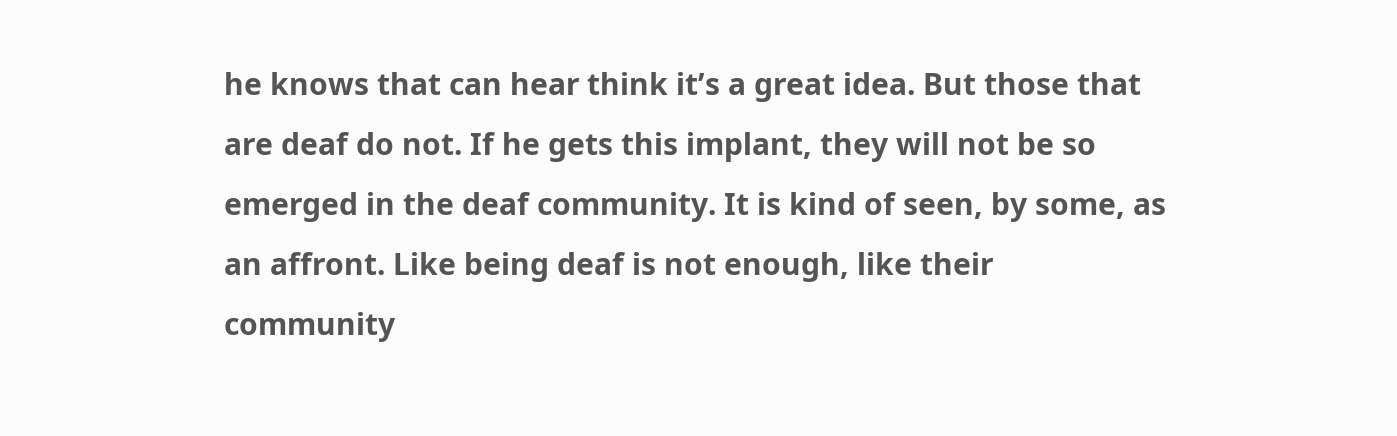he knows that can hear think it’s a great idea. But those that are deaf do not. If he gets this implant, they will not be so emerged in the deaf community. It is kind of seen, by some, as an affront. Like being deaf is not enough, like their community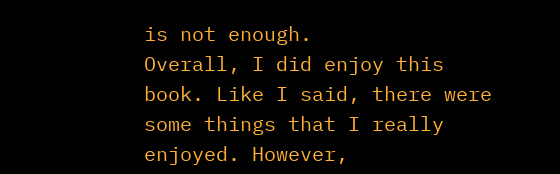is not enough.
Overall, I did enjoy this book. Like I said, there were some things that I really enjoyed. However,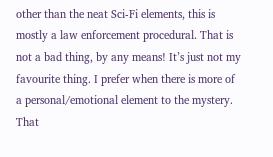other than the neat Sci-Fi elements, this is mostly a law enforcement procedural. That is not a bad thing, by any means! It’s just not my favourite thing. I prefer when there is more of a personal/emotional element to the mystery. That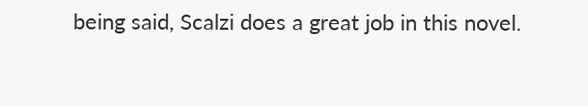being said, Scalzi does a great job in this novel.